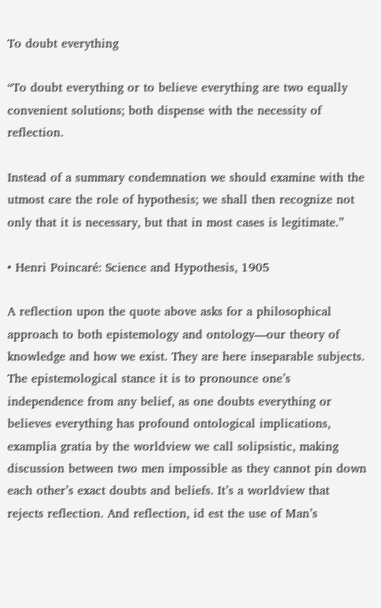To doubt everything

“To doubt everything or to believe everything are two equally convenient solutions; both dispense with the necessity of reflection.

Instead of a summary condemnation we should examine with the utmost care the role of hypothesis; we shall then recognize not only that it is necessary, but that in most cases is legitimate.”

• Henri Poincaré: Science and Hypothesis, 1905

A reflection upon the quote above asks for a philosophical approach to both epistemology and ontology—our theory of knowledge and how we exist. They are here inseparable subjects. The epistemological stance it is to pronounce one’s independence from any belief, as one doubts everything or believes everything has profound ontological implications, examplia gratia by the worldview we call solipsistic, making discussion between two men impossible as they cannot pin down each other’s exact doubts and beliefs. It’s a worldview that rejects reflection. And reflection, id est the use of Man’s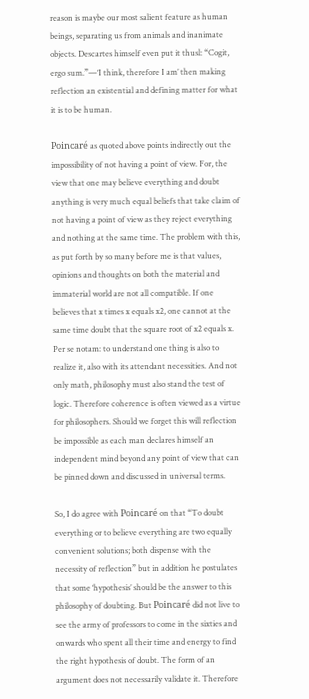reason is maybe our most salient feature as human beings, separating us from animals and inanimate objects. Descartes himself even put it thusl: “Cogit, ergo sum.”—‘I think, therefore I am’ then making reflection an existential and defining matter for what it is to be human.

Poincaré as quoted above points indirectly out the impossibility of not having a point of view. For, the view that one may believe everything and doubt anything is very much equal beliefs that take claim of not having a point of view as they reject everything and nothing at the same time. The problem with this, as put forth by so many before me is that values, opinions and thoughts on both the material and immaterial world are not all compatible. If one believes that x times x equals x2, one cannot at the same time doubt that the square root of x2 equals x. Per se notam: to understand one thing is also to realize it, also with its attendant necessities. And not only math, philosophy must also stand the test of logic. Therefore coherence is often viewed as a virtue for philosophers. Should we forget this will reflection be impossible as each man declares himself an independent mind beyond any point of view that can be pinned down and discussed in universal terms.

So, I do agree with Poincaré on that “To doubt everything or to believe everything are two equally convenient solutions; both dispense with the necessity of reflection” but in addition he postulates that some ‘hypothesis’ should be the answer to this philosophy of doubting. But Poincaré did not live to see the army of professors to come in the sixties and onwards who spent all their time and energy to find the right hypothesis of doubt. The form of an argument does not necessarily validate it. Therefore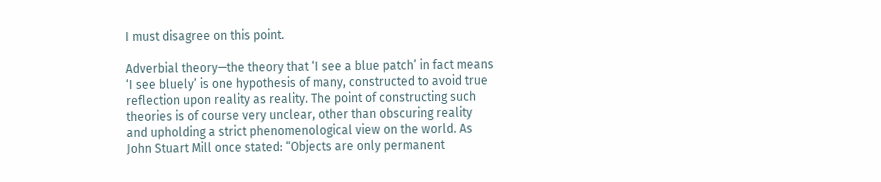I must disagree on this point.

Adverbial theory—the theory that ‘I see a blue patch’ in fact means ‘I see bluely’ is one hypothesis of many, constructed to avoid true reflection upon reality as reality. The point of constructing such theories is of course very unclear, other than obscuring reality and upholding a strict phenomenological view on the world. As John Stuart Mill once stated: “Objects are only permanent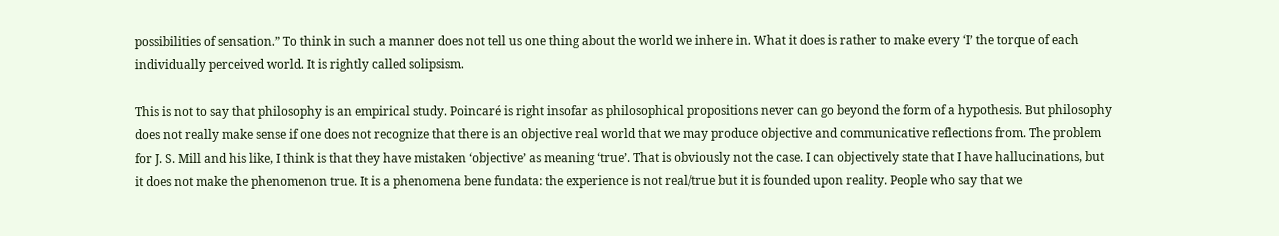possibilities of sensation.” To think in such a manner does not tell us one thing about the world we inhere in. What it does is rather to make every ‘I’ the torque of each individually perceived world. It is rightly called solipsism.

This is not to say that philosophy is an empirical study. Poincaré is right insofar as philosophical propositions never can go beyond the form of a hypothesis. But philosophy does not really make sense if one does not recognize that there is an objective real world that we may produce objective and communicative reflections from. The problem for J. S. Mill and his like, I think is that they have mistaken ‘objective’ as meaning ‘true’. That is obviously not the case. I can objectively state that I have hallucinations, but it does not make the phenomenon true. It is a phenomena bene fundata: the experience is not real/true but it is founded upon reality. People who say that we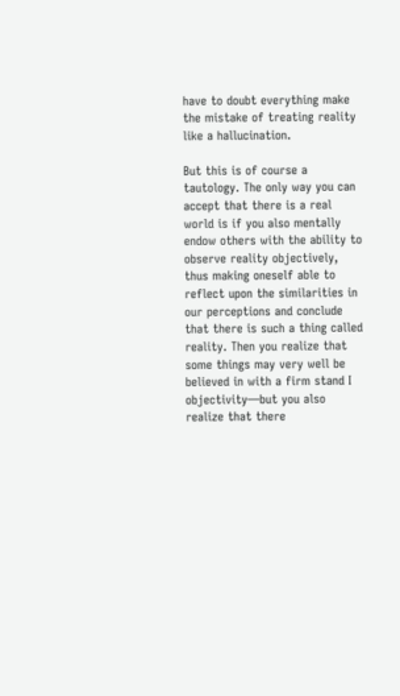have to doubt everything make the mistake of treating reality like a hallucination.

But this is of course a tautology. The only way you can accept that there is a real world is if you also mentally endow others with the ability to observe reality objectively, thus making oneself able to reflect upon the similarities in our perceptions and conclude that there is such a thing called reality. Then you realize that some things may very well be believed in with a firm stand I objectivity—but you also realize that there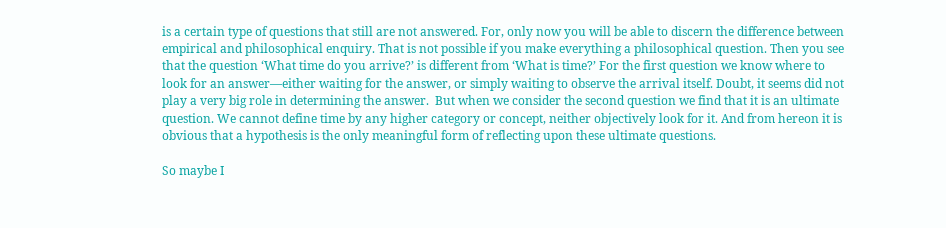is a certain type of questions that still are not answered. For, only now you will be able to discern the difference between empirical and philosophical enquiry. That is not possible if you make everything a philosophical question. Then you see that the question ‘What time do you arrive?’ is different from ‘What is time?’ For the first question we know where to look for an answer—either waiting for the answer, or simply waiting to observe the arrival itself. Doubt, it seems did not play a very big role in determining the answer.  But when we consider the second question we find that it is an ultimate question. We cannot define time by any higher category or concept, neither objectively look for it. And from hereon it is obvious that a hypothesis is the only meaningful form of reflecting upon these ultimate questions.

So maybe I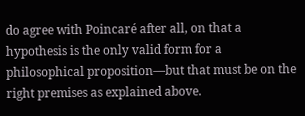do agree with Poincaré after all, on that a hypothesis is the only valid form for a philosophical proposition—but that must be on the right premises as explained above.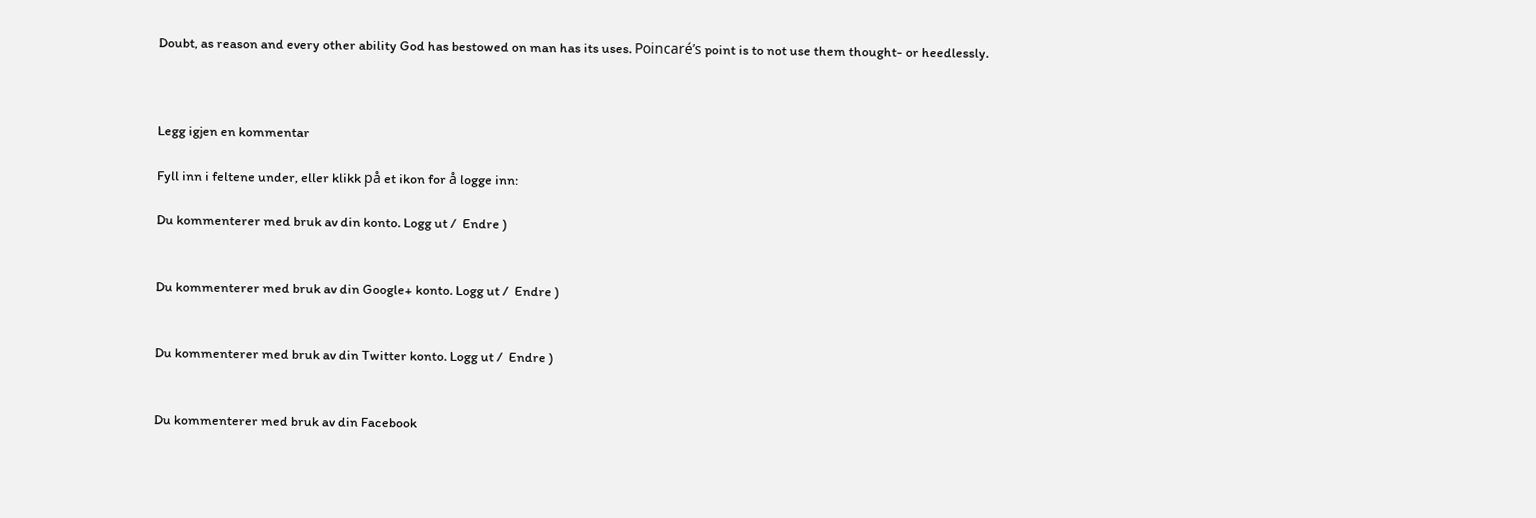Doubt, as reason and every other ability God has bestowed on man has its uses. Poincaré’s point is to not use them thought- or heedlessly.



Legg igjen en kommentar

Fyll inn i feltene under, eller klikk på et ikon for å logge inn:

Du kommenterer med bruk av din konto. Logg ut /  Endre )


Du kommenterer med bruk av din Google+ konto. Logg ut /  Endre )


Du kommenterer med bruk av din Twitter konto. Logg ut /  Endre )


Du kommenterer med bruk av din Facebook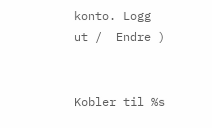konto. Logg ut /  Endre )


Kobler til %s